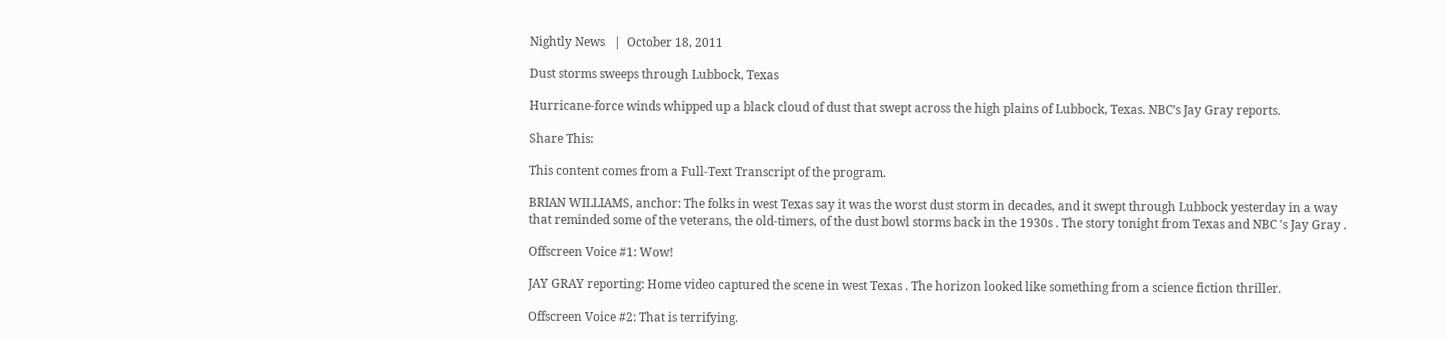Nightly News   |  October 18, 2011

Dust storms sweeps through Lubbock, Texas

Hurricane-force winds whipped up a black cloud of dust that swept across the high plains of Lubbock, Texas. NBC’s Jay Gray reports.

Share This:

This content comes from a Full-Text Transcript of the program.

BRIAN WILLIAMS, anchor: The folks in west Texas say it was the worst dust storm in decades, and it swept through Lubbock yesterday in a way that reminded some of the veterans, the old-timers, of the dust bowl storms back in the 1930s . The story tonight from Texas and NBC 's Jay Gray .

Offscreen Voice #1: Wow!

JAY GRAY reporting: Home video captured the scene in west Texas . The horizon looked like something from a science fiction thriller.

Offscreen Voice #2: That is terrifying.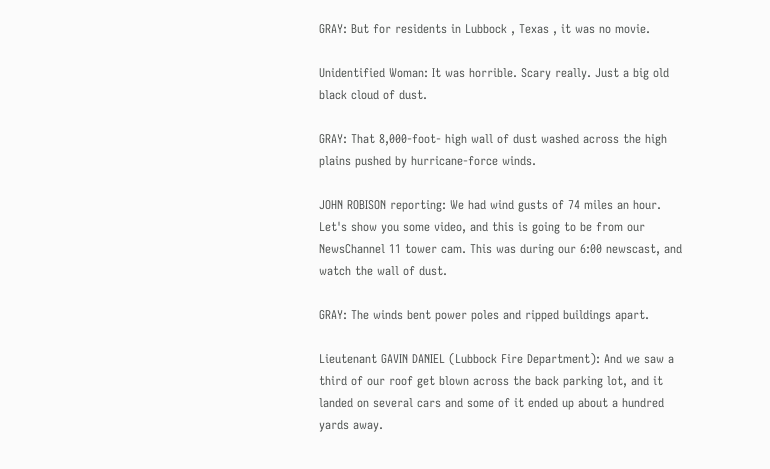GRAY: But for residents in Lubbock , Texas , it was no movie.

Unidentified Woman: It was horrible. Scary really. Just a big old black cloud of dust.

GRAY: That 8,000-foot- high wall of dust washed across the high plains pushed by hurricane-force winds.

JOHN ROBISON reporting: We had wind gusts of 74 miles an hour. Let's show you some video, and this is going to be from our NewsChannel 11 tower cam. This was during our 6:00 newscast, and watch the wall of dust.

GRAY: The winds bent power poles and ripped buildings apart.

Lieutenant GAVIN DANIEL (Lubbock Fire Department): And we saw a third of our roof get blown across the back parking lot, and it landed on several cars and some of it ended up about a hundred yards away.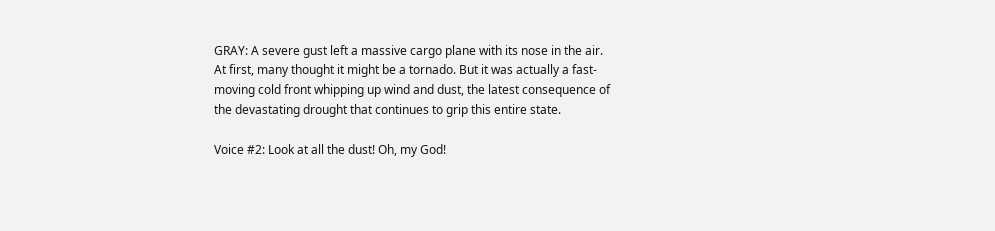GRAY: A severe gust left a massive cargo plane with its nose in the air. At first, many thought it might be a tornado. But it was actually a fast-moving cold front whipping up wind and dust, the latest consequence of the devastating drought that continues to grip this entire state.

Voice #2: Look at all the dust! Oh, my God!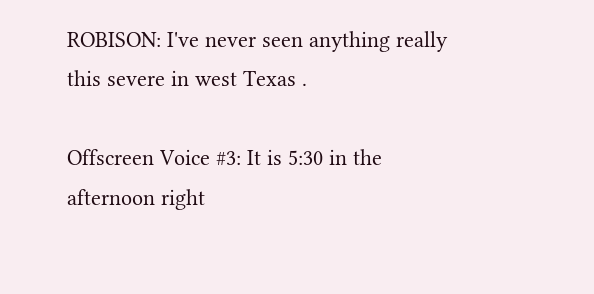ROBISON: I've never seen anything really this severe in west Texas .

Offscreen Voice #3: It is 5:30 in the afternoon right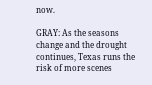now.

GRAY: As the seasons change and the drought continues, Texas runs the risk of more scenes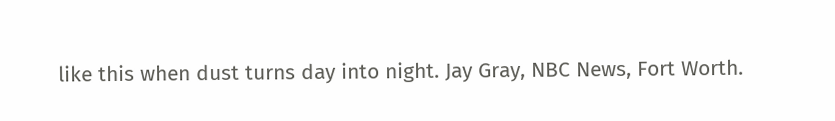like this when dust turns day into night. Jay Gray, NBC News, Fort Worth.